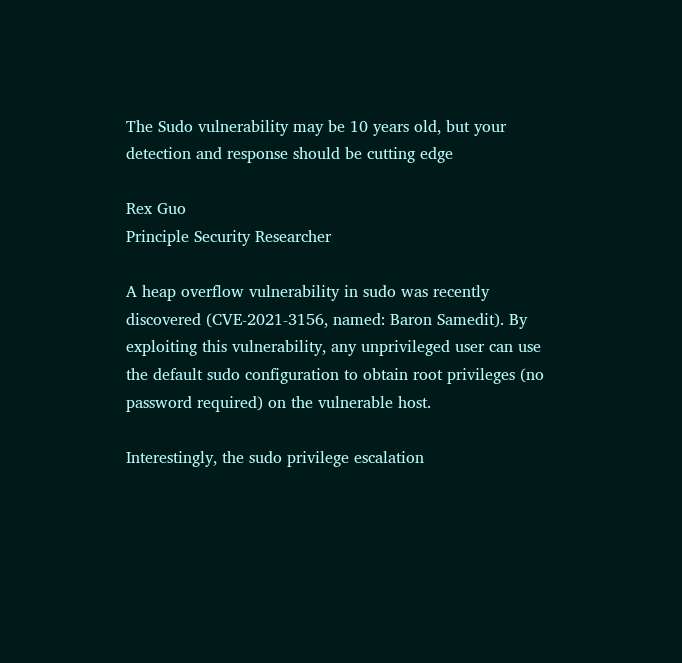The Sudo vulnerability may be 10 years old, but your detection and response should be cutting edge

Rex Guo
Principle Security Researcher

A heap overflow vulnerability in sudo was recently discovered (CVE-2021-3156, named: Baron Samedit). By exploiting this vulnerability, any unprivileged user can use the default sudo configuration to obtain root privileges (no password required) on the vulnerable host.

Interestingly, the sudo privilege escalation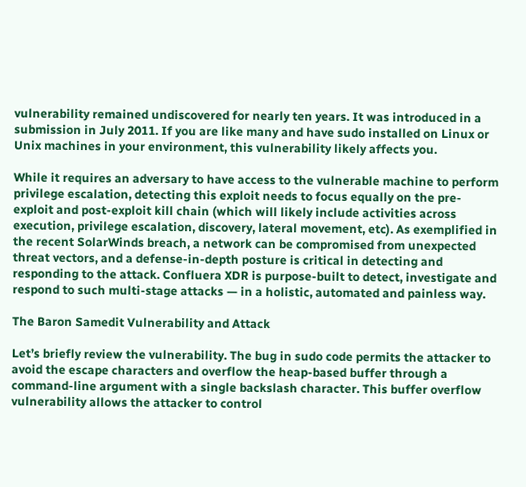vulnerability remained undiscovered for nearly ten years. It was introduced in a submission in July 2011. If you are like many and have sudo installed on Linux or Unix machines in your environment, this vulnerability likely affects you.

While it requires an adversary to have access to the vulnerable machine to perform privilege escalation, detecting this exploit needs to focus equally on the pre-exploit and post-exploit kill chain (which will likely include activities across execution, privilege escalation, discovery, lateral movement, etc). As exemplified in the recent SolarWinds breach, a network can be compromised from unexpected threat vectors, and a defense-in-depth posture is critical in detecting and responding to the attack. Confluera XDR is purpose-built to detect, investigate and respond to such multi-stage attacks — in a holistic, automated and painless way.

The Baron Samedit Vulnerability and Attack

Let’s briefly review the vulnerability. The bug in sudo code permits the attacker to avoid the escape characters and overflow the heap-based buffer through a command-line argument with a single backslash character. This buffer overflow vulnerability allows the attacker to control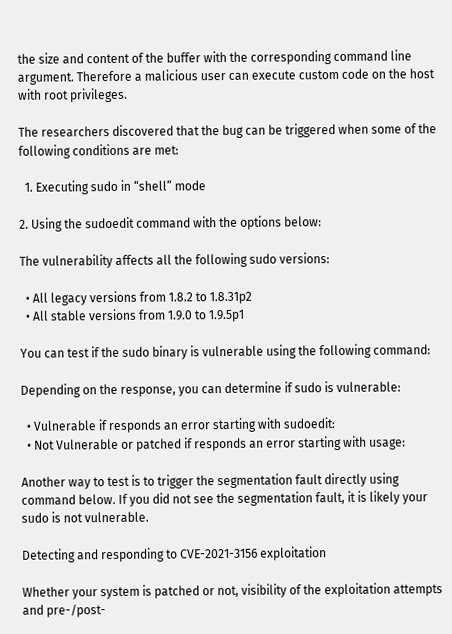the size and content of the buffer with the corresponding command line argument. Therefore a malicious user can execute custom code on the host with root privileges.

The researchers discovered that the bug can be triggered when some of the following conditions are met:

  1. Executing sudo in “shell” mode

2. Using the sudoedit command with the options below:

The vulnerability affects all the following sudo versions:

  • All legacy versions from 1.8.2 to 1.8.31p2
  • All stable versions from 1.9.0 to 1.9.5p1

You can test if the sudo binary is vulnerable using the following command:

Depending on the response, you can determine if sudo is vulnerable:

  • Vulnerable if responds an error starting with sudoedit:
  • Not Vulnerable or patched if responds an error starting with usage:

Another way to test is to trigger the segmentation fault directly using command below. If you did not see the segmentation fault, it is likely your sudo is not vulnerable.

Detecting and responding to CVE-2021-3156 exploitation

Whether your system is patched or not, visibility of the exploitation attempts and pre-/post-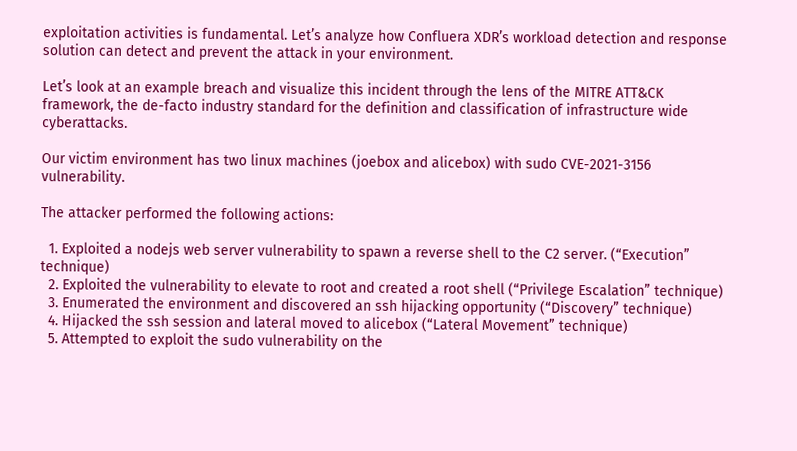exploitation activities is fundamental. Let’s analyze how Confluera XDR’s workload detection and response solution can detect and prevent the attack in your environment.

Let’s look at an example breach and visualize this incident through the lens of the MITRE ATT&CK framework, the de-facto industry standard for the definition and classification of infrastructure wide cyberattacks.

Our victim environment has two linux machines (joebox and alicebox) with sudo CVE-2021-3156 vulnerability.

The attacker performed the following actions:

  1. Exploited a nodejs web server vulnerability to spawn a reverse shell to the C2 server. (“Execution” technique)
  2. Exploited the vulnerability to elevate to root and created a root shell (“Privilege Escalation” technique)
  3. Enumerated the environment and discovered an ssh hijacking opportunity (“Discovery” technique)
  4. Hijacked the ssh session and lateral moved to alicebox (“Lateral Movement” technique)
  5. Attempted to exploit the sudo vulnerability on the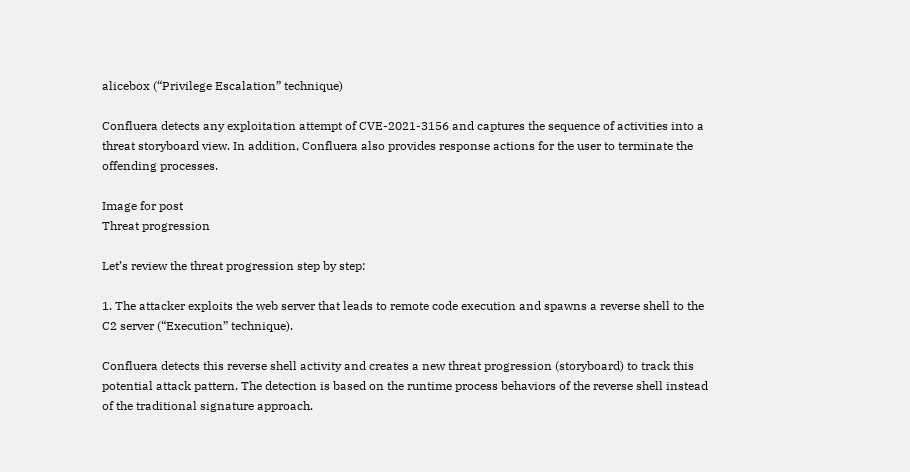alicebox (“Privilege Escalation” technique)

Confluera detects any exploitation attempt of CVE-2021-3156 and captures the sequence of activities into a threat storyboard view. In addition, Confluera also provides response actions for the user to terminate the offending processes.

Image for post
Threat progression

Let’s review the threat progression step by step:

1. The attacker exploits the web server that leads to remote code execution and spawns a reverse shell to the C2 server (“Execution” technique).

Confluera detects this reverse shell activity and creates a new threat progression (storyboard) to track this potential attack pattern. The detection is based on the runtime process behaviors of the reverse shell instead of the traditional signature approach.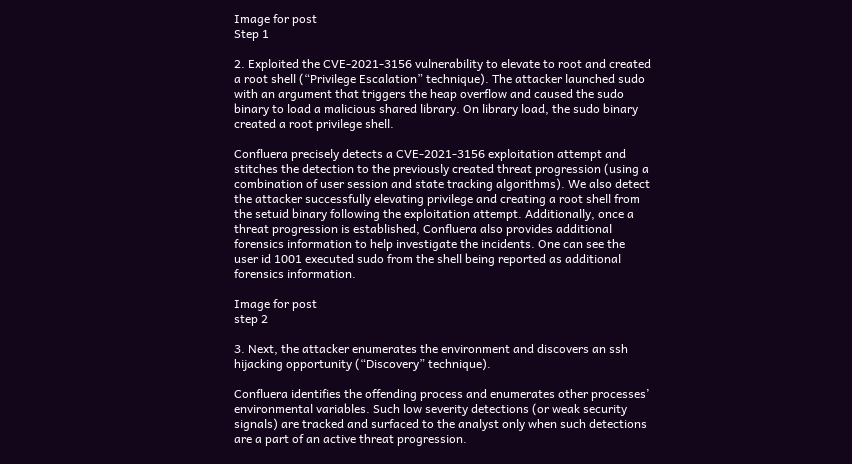Image for post
Step 1

2. Exploited the CVE-2021-3156 vulnerability to elevate to root and created a root shell (“Privilege Escalation” technique). The attacker launched sudo with an argument that triggers the heap overflow and caused the sudo binary to load a malicious shared library. On library load, the sudo binary created a root privilege shell.

Confluera precisely detects a CVE-2021-3156 exploitation attempt and stitches the detection to the previously created threat progression (using a combination of user session and state tracking algorithms). We also detect the attacker successfully elevating privilege and creating a root shell from the setuid binary following the exploitation attempt. Additionally, once a threat progression is established, Confluera also provides additional forensics information to help investigate the incidents. One can see the user id 1001 executed sudo from the shell being reported as additional forensics information.

Image for post
step 2

3. Next, the attacker enumerates the environment and discovers an ssh hijacking opportunity (“Discovery” technique).

Confluera identifies the offending process and enumerates other processes’ environmental variables. Such low severity detections (or weak security signals) are tracked and surfaced to the analyst only when such detections are a part of an active threat progression.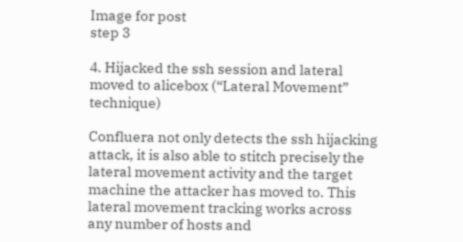Image for post
step 3

4. Hijacked the ssh session and lateral moved to alicebox (“Lateral Movement” technique)

Confluera not only detects the ssh hijacking attack, it is also able to stitch precisely the lateral movement activity and the target machine the attacker has moved to. This lateral movement tracking works across any number of hosts and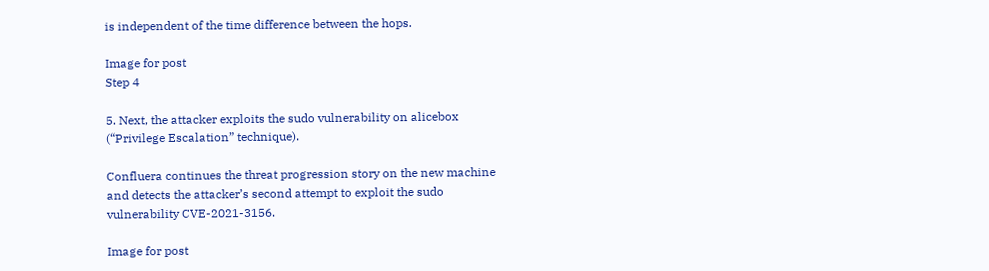is independent of the time difference between the hops.

Image for post
Step 4

5. Next, the attacker exploits the sudo vulnerability on alicebox (“Privilege Escalation” technique).

Confluera continues the threat progression story on the new machine and detects the attacker’s second attempt to exploit the sudo vulnerability CVE-2021-3156.

Image for post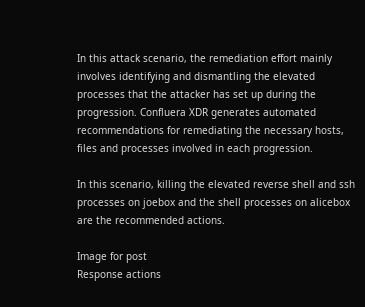In this attack scenario, the remediation effort mainly involves identifying and dismantling the elevated processes that the attacker has set up during the progression. Confluera XDR generates automated recommendations for remediating the necessary hosts, files and processes involved in each progression.

In this scenario, killing the elevated reverse shell and ssh processes on joebox and the shell processes on alicebox are the recommended actions.

Image for post
Response actions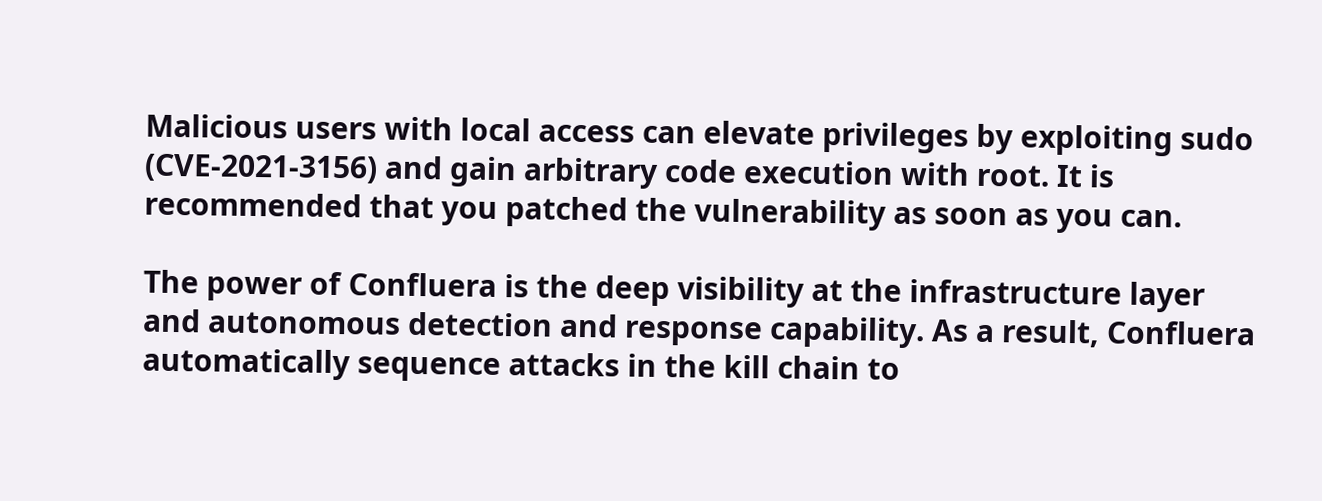Malicious users with local access can elevate privileges by exploiting sudo (CVE-2021-3156) and gain arbitrary code execution with root. It is recommended that you patched the vulnerability as soon as you can.

The power of Confluera is the deep visibility at the infrastructure layer and autonomous detection and response capability. As a result, Confluera automatically sequence attacks in the kill chain to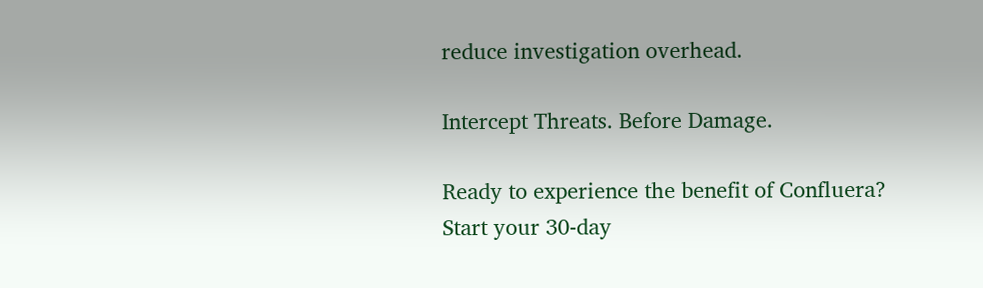reduce investigation overhead.

Intercept Threats. Before Damage.

Ready to experience the benefit of Confluera?
Start your 30-day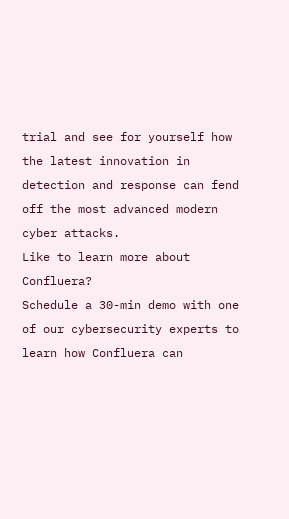trial and see for yourself how the latest innovation in detection and response can fend off the most advanced modern cyber attacks.
Like to learn more about Confluera?
Schedule a 30-min demo with one of our cybersecurity experts to learn how Confluera can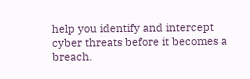help you identify and intercept cyber threats before it becomes a breach.